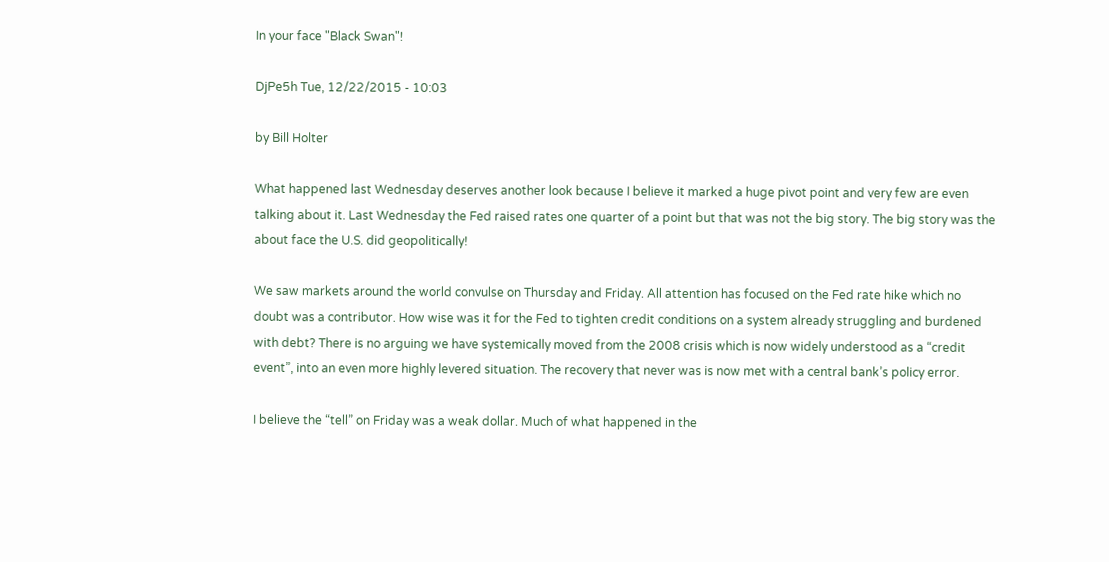In your face "Black Swan"!

DjPe5h Tue, 12/22/2015 - 10:03

by Bill Holter

What happened last Wednesday deserves another look because I believe it marked a huge pivot point and very few are even talking about it. Last Wednesday the Fed raised rates one quarter of a point but that was not the big story. The big story was the about face the U.S. did geopolitically!

We saw markets around the world convulse on Thursday and Friday. All attention has focused on the Fed rate hike which no doubt was a contributor. How wise was it for the Fed to tighten credit conditions on a system already struggling and burdened with debt? There is no arguing we have systemically moved from the 2008 crisis which is now widely understood as a “credit event”, into an even more highly levered situation. The recovery that never was is now met with a central bank’s policy error.

I believe the “tell” on Friday was a weak dollar. Much of what happened in the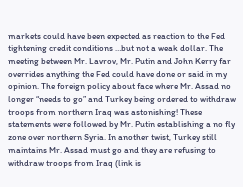markets could have been expected as reaction to the Fed tightening credit conditions …but not a weak dollar. The meeting between Mr. Lavrov, Mr. Putin and John Kerry far overrides anything the Fed could have done or said in my opinion. The foreign policy about face where Mr. Assad no longer “needs to go” and Turkey being ordered to withdraw troops from northern Iraq was astonishing! These statements were followed by Mr. Putin establishing a no fly zone over northern Syria. In another twist, Turkey still maintains Mr. Assad must go and they are refusing to withdraw troops from Iraq (link is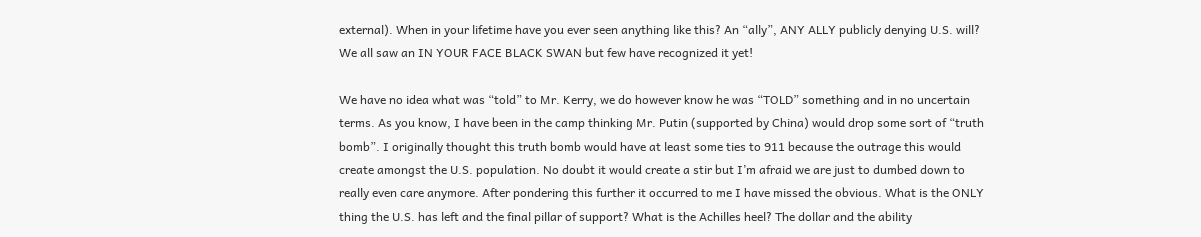external). When in your lifetime have you ever seen anything like this? An “ally”, ANY ALLY publicly denying U.S. will? We all saw an IN YOUR FACE BLACK SWAN but few have recognized it yet!

We have no idea what was “told” to Mr. Kerry, we do however know he was “TOLD” something and in no uncertain terms. As you know, I have been in the camp thinking Mr. Putin (supported by China) would drop some sort of “truth bomb”. I originally thought this truth bomb would have at least some ties to 911 because the outrage this would create amongst the U.S. population. No doubt it would create a stir but I’m afraid we are just to dumbed down to really even care anymore. After pondering this further it occurred to me I have missed the obvious. What is the ONLY thing the U.S. has left and the final pillar of support? What is the Achilles heel? The dollar and the ability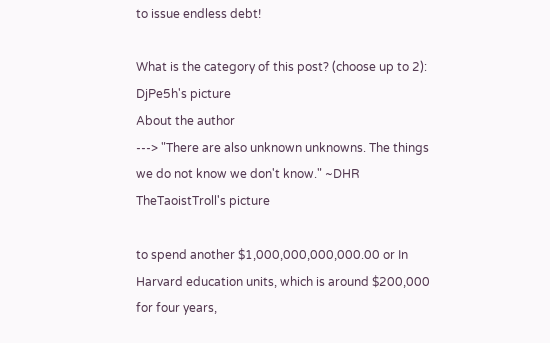to issue endless debt!

What is the category of this post? (choose up to 2):
DjPe5h's picture
About the author
---> "There are also unknown unknowns. The things we do not know we don't know." ~DHR
TheTaoistTroll's picture

to spend another $1,000,000,000,000.00 or In Harvard education units, which is around $200,000 for four years,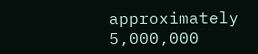approximately 5,000,000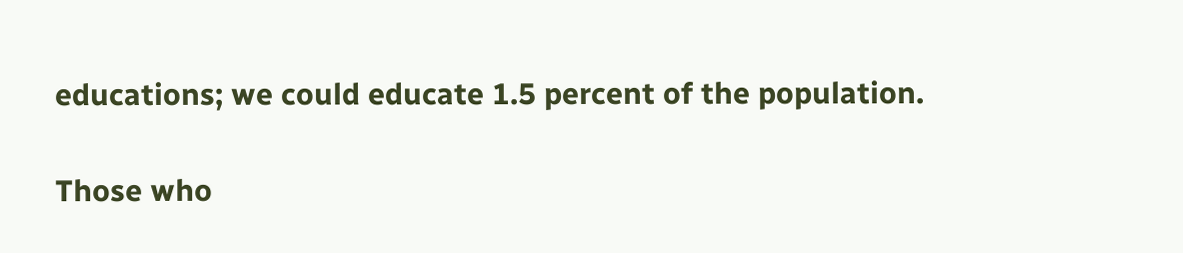educations; we could educate 1.5 percent of the population.

Those who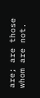are; are those whom are not.